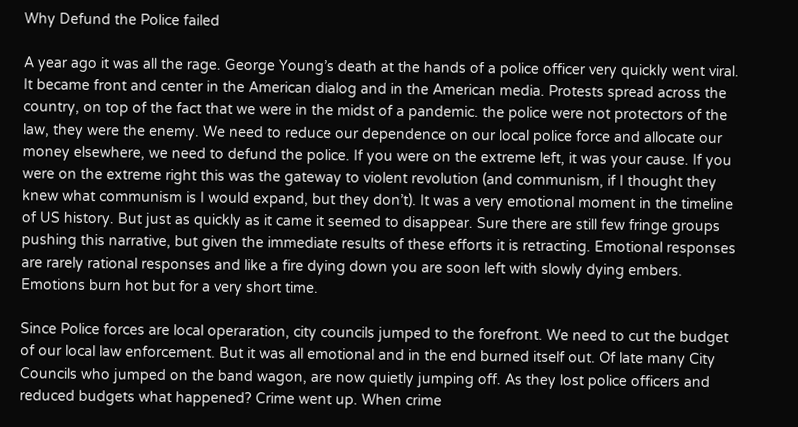Why Defund the Police failed

A year ago it was all the rage. George Young’s death at the hands of a police officer very quickly went viral. It became front and center in the American dialog and in the American media. Protests spread across the country, on top of the fact that we were in the midst of a pandemic. the police were not protectors of the law, they were the enemy. We need to reduce our dependence on our local police force and allocate our money elsewhere, we need to defund the police. If you were on the extreme left, it was your cause. If you were on the extreme right this was the gateway to violent revolution (and communism, if I thought they knew what communism is I would expand, but they don’t). It was a very emotional moment in the timeline of US history. But just as quickly as it came it seemed to disappear. Sure there are still few fringe groups pushing this narrative, but given the immediate results of these efforts it is retracting. Emotional responses are rarely rational responses and like a fire dying down you are soon left with slowly dying embers. Emotions burn hot but for a very short time.

Since Police forces are local operaration, city councils jumped to the forefront. We need to cut the budget of our local law enforcement. But it was all emotional and in the end burned itself out. Of late many City Councils who jumped on the band wagon, are now quietly jumping off. As they lost police officers and reduced budgets what happened? Crime went up. When crime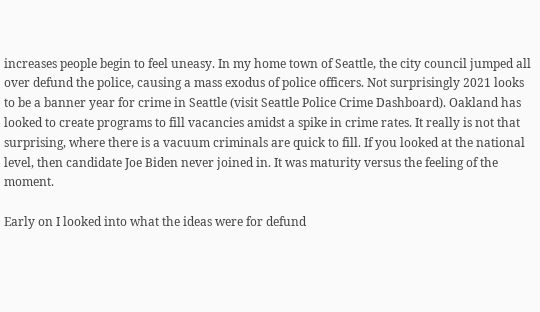increases people begin to feel uneasy. In my home town of Seattle, the city council jumped all over defund the police, causing a mass exodus of police officers. Not surprisingly 2021 looks to be a banner year for crime in Seattle (visit Seattle Police Crime Dashboard). Oakland has looked to create programs to fill vacancies amidst a spike in crime rates. It really is not that surprising, where there is a vacuum criminals are quick to fill. If you looked at the national level, then candidate Joe Biden never joined in. It was maturity versus the feeling of the moment.

Early on I looked into what the ideas were for defund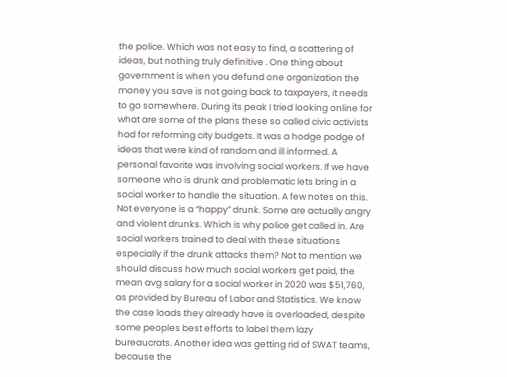the police. Which was not easy to find, a scattering of ideas, but nothing truly definitive . One thing about government is when you defund one organization the money you save is not going back to taxpayers, it needs to go somewhere. During its peak I tried looking online for what are some of the plans these so called civic activists had for reforming city budgets. It was a hodge podge of ideas that were kind of random and ill informed. A personal favorite was involving social workers. If we have someone who is drunk and problematic lets bring in a social worker to handle the situation. A few notes on this. Not everyone is a “happy” drunk. Some are actually angry and violent drunks. Which is why police get called in. Are social workers trained to deal with these situations especially if the drunk attacks them? Not to mention we should discuss how much social workers get paid, the mean avg salary for a social worker in 2020 was $51,760, as provided by Bureau of Labor and Statistics. We know the case loads they already have is overloaded, despite some peoples best efforts to label them lazy bureaucrats. Another idea was getting rid of SWAT teams, because the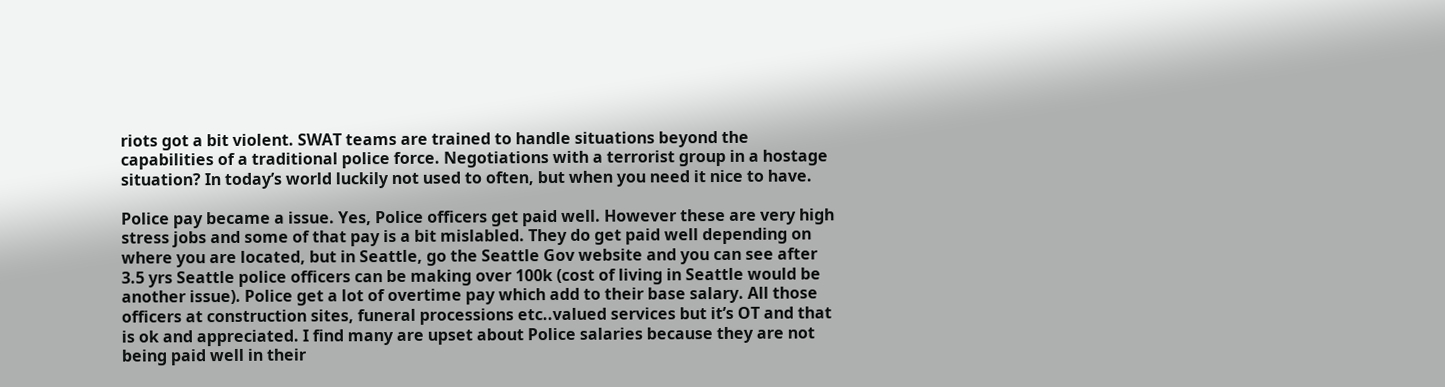riots got a bit violent. SWAT teams are trained to handle situations beyond the capabilities of a traditional police force. Negotiations with a terrorist group in a hostage situation? In today’s world luckily not used to often, but when you need it nice to have.

Police pay became a issue. Yes, Police officers get paid well. However these are very high stress jobs and some of that pay is a bit mislabled. They do get paid well depending on where you are located, but in Seattle, go the Seattle Gov website and you can see after 3.5 yrs Seattle police officers can be making over 100k (cost of living in Seattle would be another issue). Police get a lot of overtime pay which add to their base salary. All those officers at construction sites, funeral processions etc..valued services but it’s OT and that is ok and appreciated. I find many are upset about Police salaries because they are not being paid well in their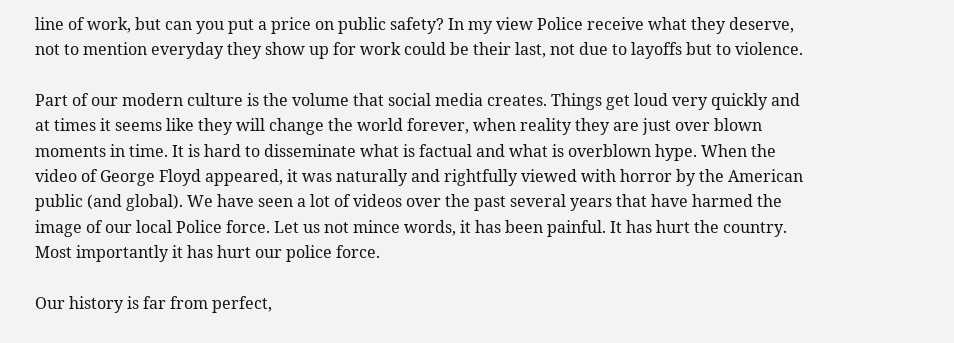line of work, but can you put a price on public safety? In my view Police receive what they deserve, not to mention everyday they show up for work could be their last, not due to layoffs but to violence.

Part of our modern culture is the volume that social media creates. Things get loud very quickly and at times it seems like they will change the world forever, when reality they are just over blown moments in time. It is hard to disseminate what is factual and what is overblown hype. When the video of George Floyd appeared, it was naturally and rightfully viewed with horror by the American public (and global). We have seen a lot of videos over the past several years that have harmed the image of our local Police force. Let us not mince words, it has been painful. It has hurt the country. Most importantly it has hurt our police force.

Our history is far from perfect,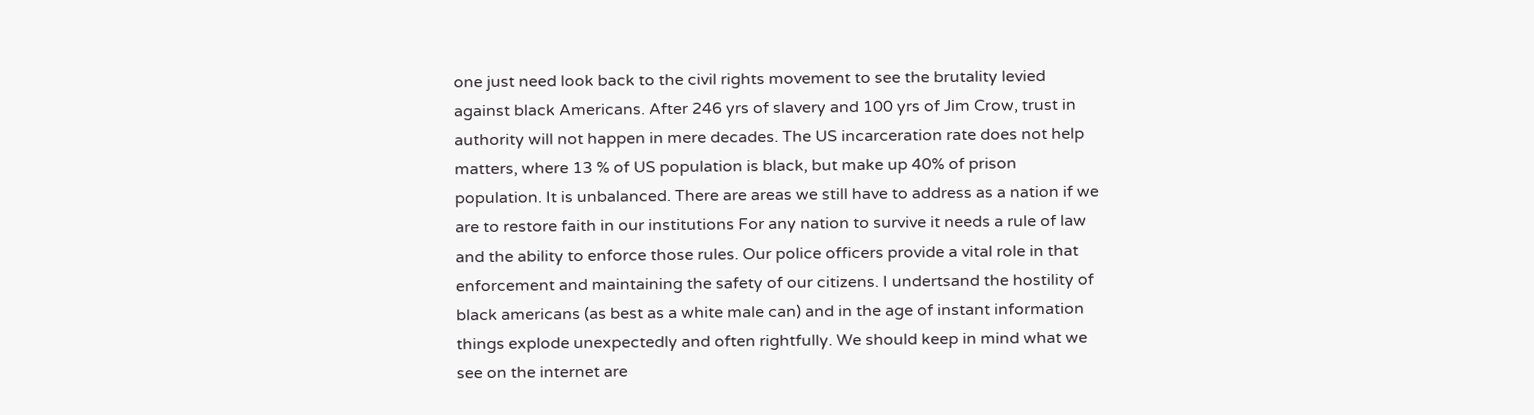one just need look back to the civil rights movement to see the brutality levied against black Americans. After 246 yrs of slavery and 100 yrs of Jim Crow, trust in authority will not happen in mere decades. The US incarceration rate does not help matters, where 13 % of US population is black, but make up 40% of prison population. It is unbalanced. There are areas we still have to address as a nation if we are to restore faith in our institutions For any nation to survive it needs a rule of law and the ability to enforce those rules. Our police officers provide a vital role in that enforcement and maintaining the safety of our citizens. I undertsand the hostility of black americans (as best as a white male can) and in the age of instant information things explode unexpectedly and often rightfully. We should keep in mind what we see on the internet are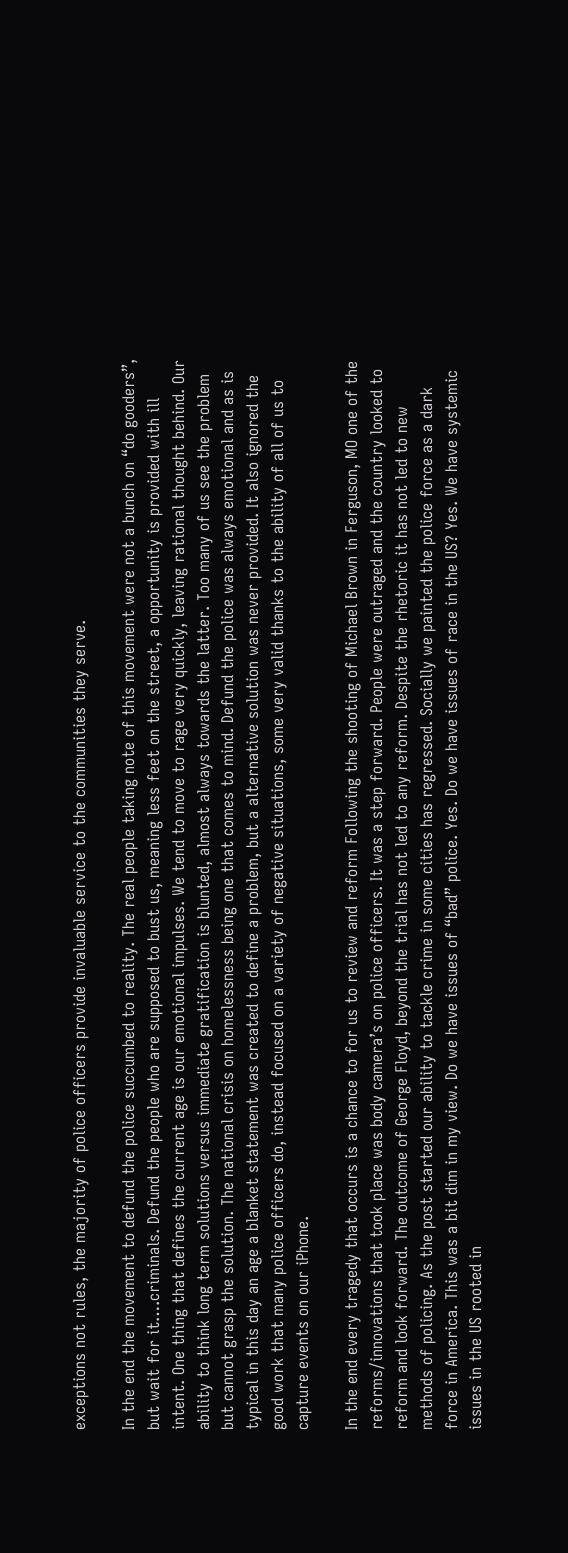exceptions not rules, the majority of police officers provide invaluable service to the communities they serve.

In the end the movement to defund the police succumbed to reality. The real people taking note of this movement were not a bunch on “do gooders”, but wait for it….criminals. Defund the people who are supposed to bust us, meaning less feet on the street, a opportunity is provided with ill intent. One thing that defines the current age is our emotional impulses. We tend to move to rage very quickly, leaving rational thought behind. Our ability to think long term solutions versus immediate gratification is blunted, almost always towards the latter. Too many of us see the problem but cannot grasp the solution. The national crisis on homelessness being one that comes to mind. Defund the police was always emotional and as is typical in this day an age a blanket statement was created to define a problem, but a alternative solution was never provided. It also ignored the good work that many police officers do, instead focused on a variety of negative situations, some very valid thanks to the ability of all of us to capture events on our iPhone.

In the end every tragedy that occurs is a chance to for us to review and reform Following the shooting of Michael Brown in Ferguson, MO one of the reforms/innovations that took place was body camera’s on police officers. It was a step forward. People were outraged and the country looked to reform and look forward. The outcome of George Floyd, beyond the trial has not led to any reform. Despite the rhetoric it has not led to new methods of policing. As the post started our ability to tackle crime in some cities has regressed. Socially we painted the police force as a dark force in America. This was a bit dim in my view. Do we have issues of “bad” police. Yes. Do we have issues of race in the US? Yes. We have systemic issues in the US rooted in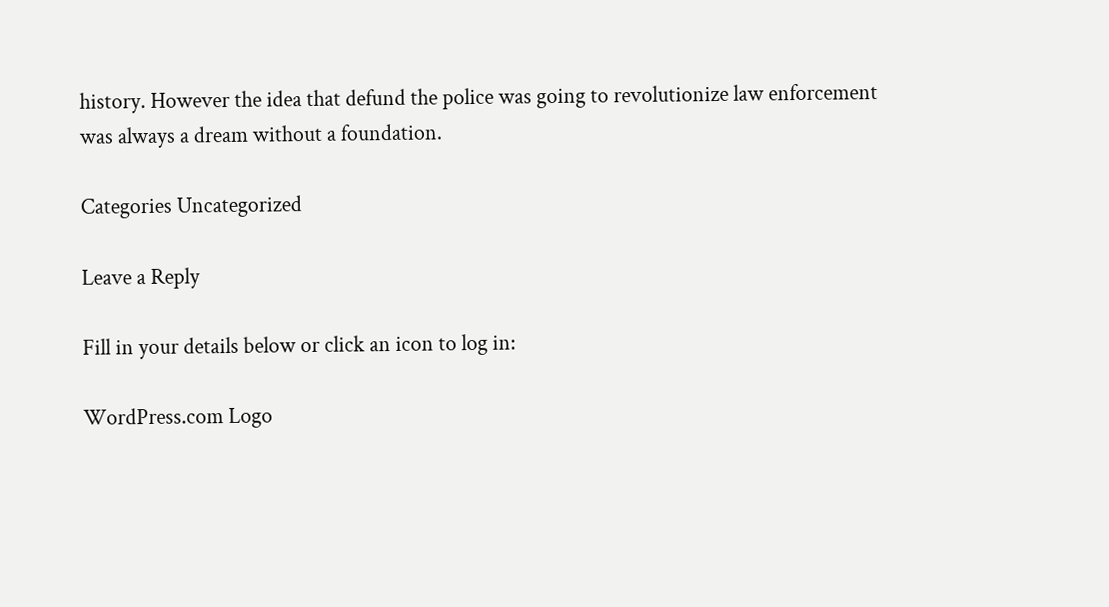history. However the idea that defund the police was going to revolutionize law enforcement was always a dream without a foundation.

Categories Uncategorized

Leave a Reply

Fill in your details below or click an icon to log in:

WordPress.com Logo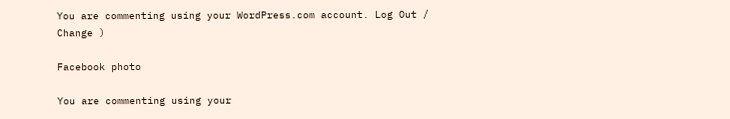You are commenting using your WordPress.com account. Log Out /  Change )

Facebook photo

You are commenting using your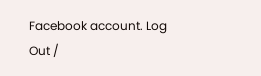Facebook account. Log Out /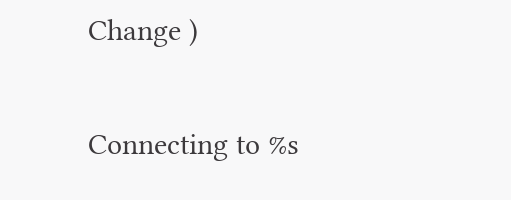Change )

Connecting to %s